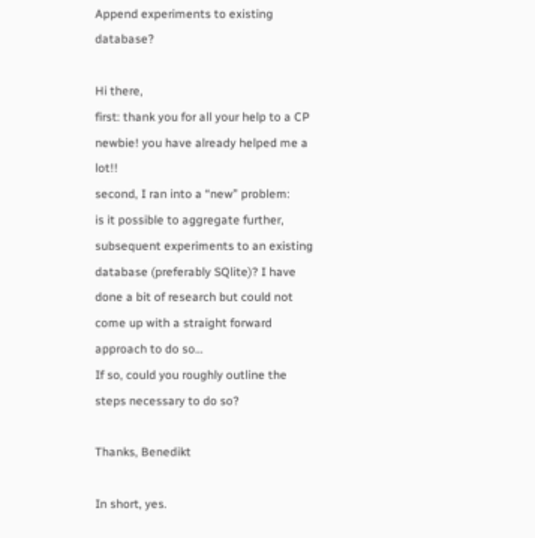Append experiments to existing database?

Hi there,
first: thank you for all your help to a CP newbie! you have already helped me a lot!!
second, I ran into a “new” problem:
is it possible to aggregate further, subsequent experiments to an existing database (preferably SQlite)? I have done a bit of research but could not come up with a straight forward approach to do so…
If so, could you roughly outline the steps necessary to do so?

Thanks, Benedikt

In short, yes.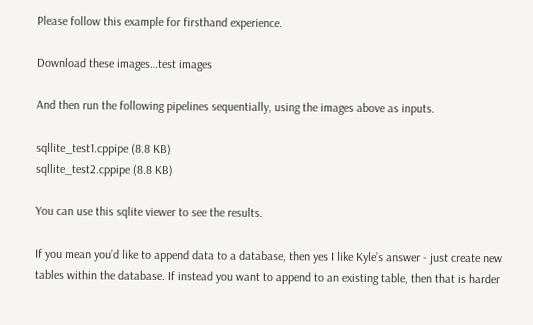Please follow this example for firsthand experience.

Download these images…test images

And then run the following pipelines sequentially, using the images above as inputs.

sqllite_test1.cppipe (8.8 KB)
sqllite_test2.cppipe (8.8 KB)

You can use this sqlite viewer to see the results.

If you mean you’d like to append data to a database, then yes I like Kyle’s answer - just create new tables within the database. If instead you want to append to an existing table, then that is harder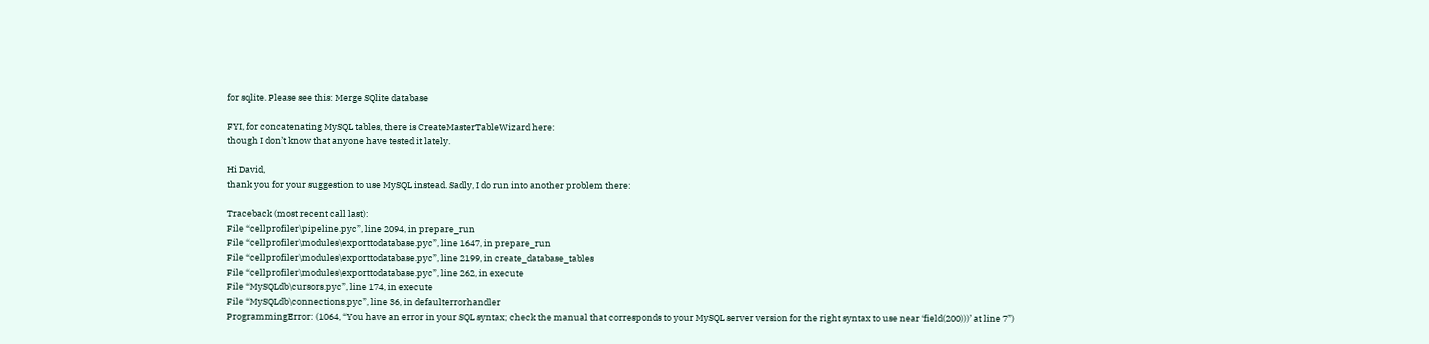for sqlite. Please see this: Merge SQlite database

FYI, for concatenating MySQL tables, there is CreateMasterTableWizard here:
though I don’t know that anyone have tested it lately.

Hi David,
thank you for your suggestion to use MySQL instead. Sadly, I do run into another problem there:

Traceback (most recent call last):
File “cellprofiler\pipeline.pyc”, line 2094, in prepare_run
File “cellprofiler\modules\exporttodatabase.pyc”, line 1647, in prepare_run
File “cellprofiler\modules\exporttodatabase.pyc”, line 2199, in create_database_tables
File “cellprofiler\modules\exporttodatabase.pyc”, line 262, in execute
File “MySQLdb\cursors.pyc”, line 174, in execute
File “MySQLdb\connections.pyc”, line 36, in defaulterrorhandler
ProgrammingError: (1064, “You have an error in your SQL syntax; check the manual that corresponds to your MySQL server version for the right syntax to use near ‘field(200)))’ at line 7”)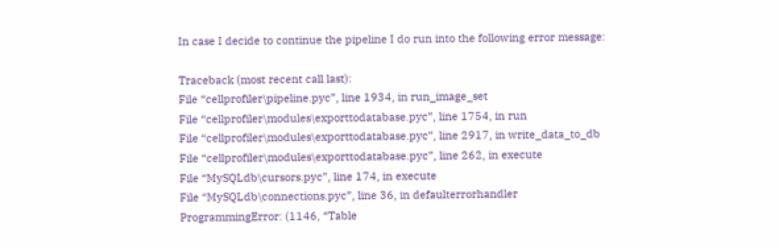In case I decide to continue the pipeline I do run into the following error message:

Traceback (most recent call last):
File “cellprofiler\pipeline.pyc”, line 1934, in run_image_set
File “cellprofiler\modules\exporttodatabase.pyc”, line 1754, in run
File “cellprofiler\modules\exporttodatabase.pyc”, line 2917, in write_data_to_db
File “cellprofiler\modules\exporttodatabase.pyc”, line 262, in execute
File “MySQLdb\cursors.pyc”, line 174, in execute
File “MySQLdb\connections.pyc”, line 36, in defaulterrorhandler
ProgrammingError: (1146, “Table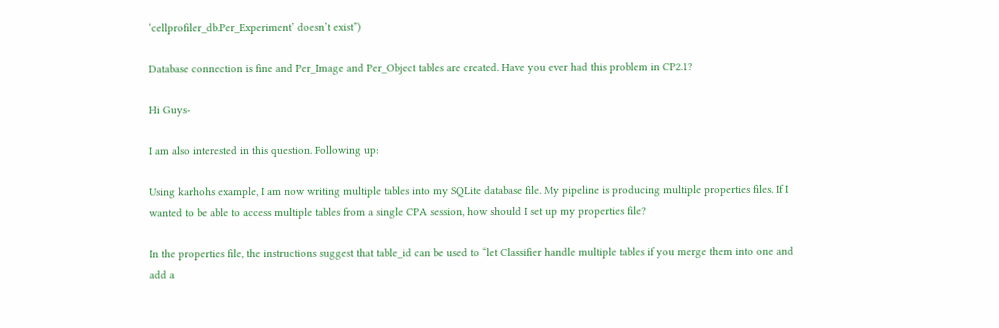‘cellprofiler_db.Per_Experiment’ doesn’t exist”)

Database connection is fine and Per_Image and Per_Object tables are created. Have you ever had this problem in CP2.1?

Hi Guys-

I am also interested in this question. Following up:

Using karhohs example, I am now writing multiple tables into my SQLite database file. My pipeline is producing multiple properties files. If I wanted to be able to access multiple tables from a single CPA session, how should I set up my properties file?

In the properties file, the instructions suggest that table_id can be used to “let Classifier handle multiple tables if you merge them into one and add a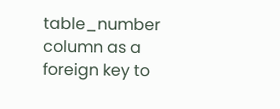table_number column as a foreign key to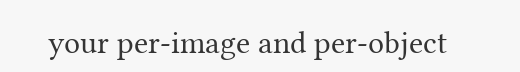your per-image and per-object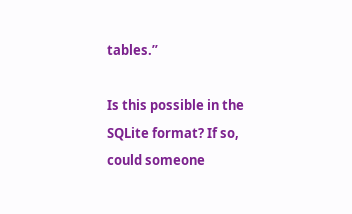tables.”

Is this possible in the SQLite format? If so, could someone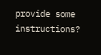provide some instructions?